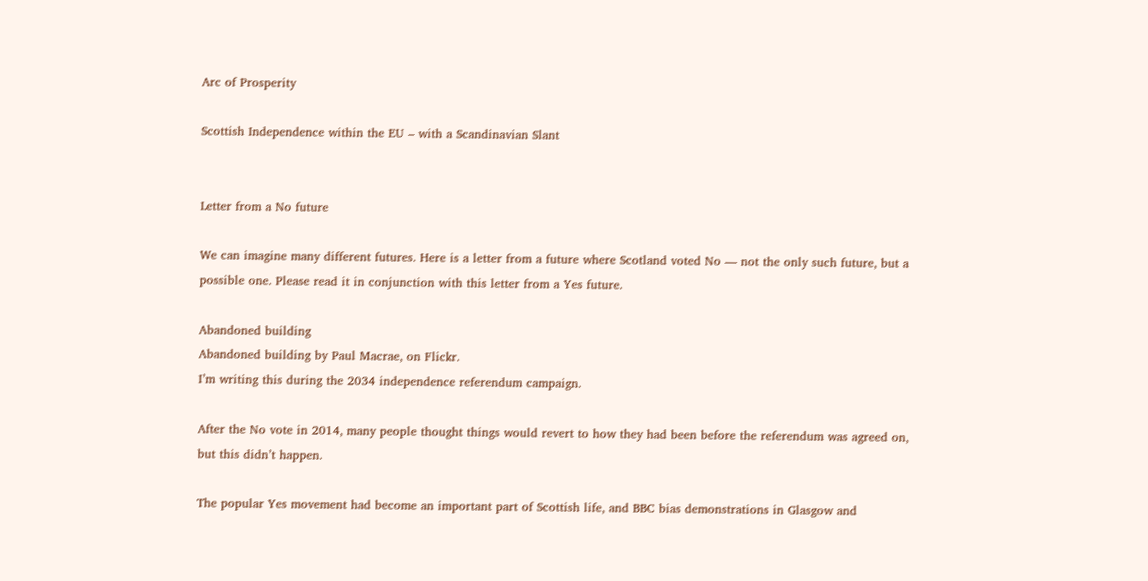Arc of Prosperity

Scottish Independence within the EU – with a Scandinavian Slant


Letter from a No future

We can imagine many different futures. Here is a letter from a future where Scotland voted No — not the only such future, but a possible one. Please read it in conjunction with this letter from a Yes future.

Abandoned building
Abandoned building by Paul Macrae, on Flickr.
I’m writing this during the 2034 independence referendum campaign.

After the No vote in 2014, many people thought things would revert to how they had been before the referendum was agreed on, but this didn’t happen.

The popular Yes movement had become an important part of Scottish life, and BBC bias demonstrations in Glasgow and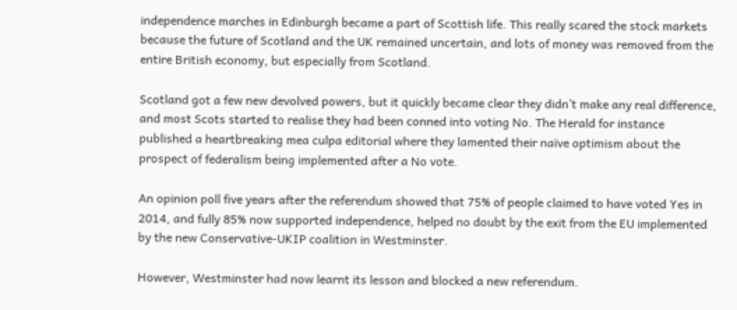independence marches in Edinburgh became a part of Scottish life. This really scared the stock markets because the future of Scotland and the UK remained uncertain, and lots of money was removed from the entire British economy, but especially from Scotland.

Scotland got a few new devolved powers, but it quickly became clear they didn’t make any real difference, and most Scots started to realise they had been conned into voting No. The Herald for instance published a heartbreaking mea culpa editorial where they lamented their naïve optimism about the prospect of federalism being implemented after a No vote.

An opinion poll five years after the referendum showed that 75% of people claimed to have voted Yes in 2014, and fully 85% now supported independence, helped no doubt by the exit from the EU implemented by the new Conservative-UKIP coalition in Westminster.

However, Westminster had now learnt its lesson and blocked a new referendum.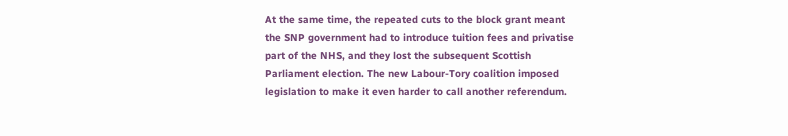At the same time, the repeated cuts to the block grant meant the SNP government had to introduce tuition fees and privatise part of the NHS, and they lost the subsequent Scottish Parliament election. The new Labour-Tory coalition imposed legislation to make it even harder to call another referendum.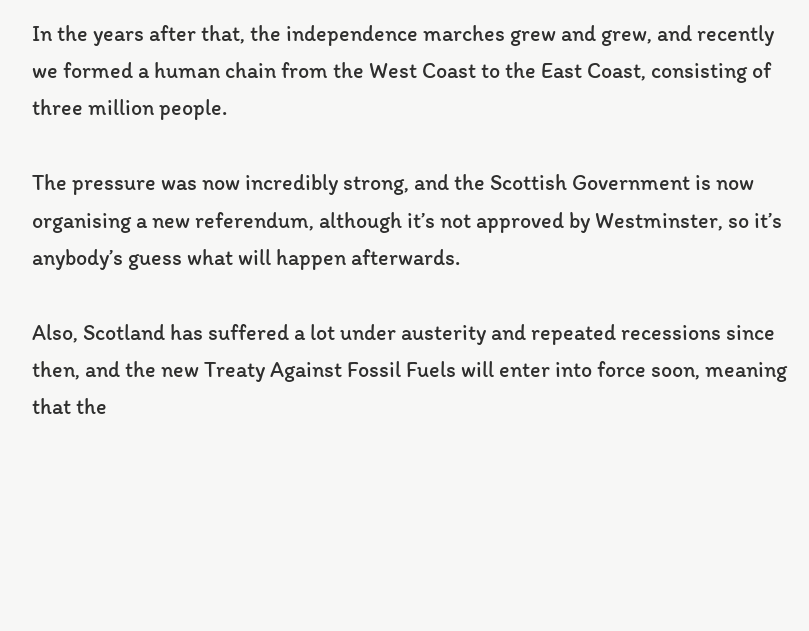In the years after that, the independence marches grew and grew, and recently we formed a human chain from the West Coast to the East Coast, consisting of three million people.

The pressure was now incredibly strong, and the Scottish Government is now organising a new referendum, although it’s not approved by Westminster, so it’s anybody’s guess what will happen afterwards.

Also, Scotland has suffered a lot under austerity and repeated recessions since then, and the new Treaty Against Fossil Fuels will enter into force soon, meaning that the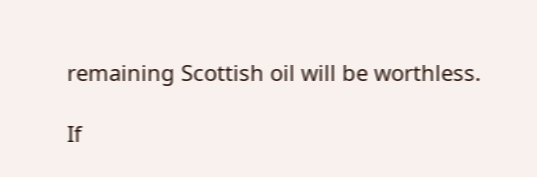remaining Scottish oil will be worthless.

If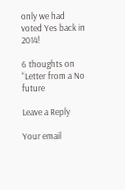only we had voted Yes back in 2014!

6 thoughts on “Letter from a No future

Leave a Reply

Your email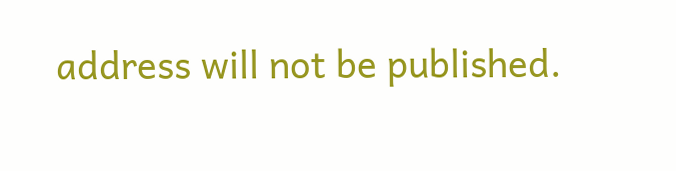address will not be published.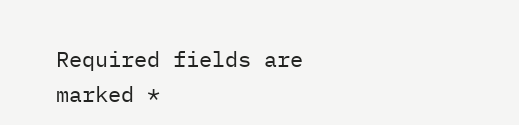Required fields are marked *